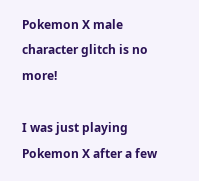Pokemon X male character glitch is no more!

I was just playing Pokemon X after a few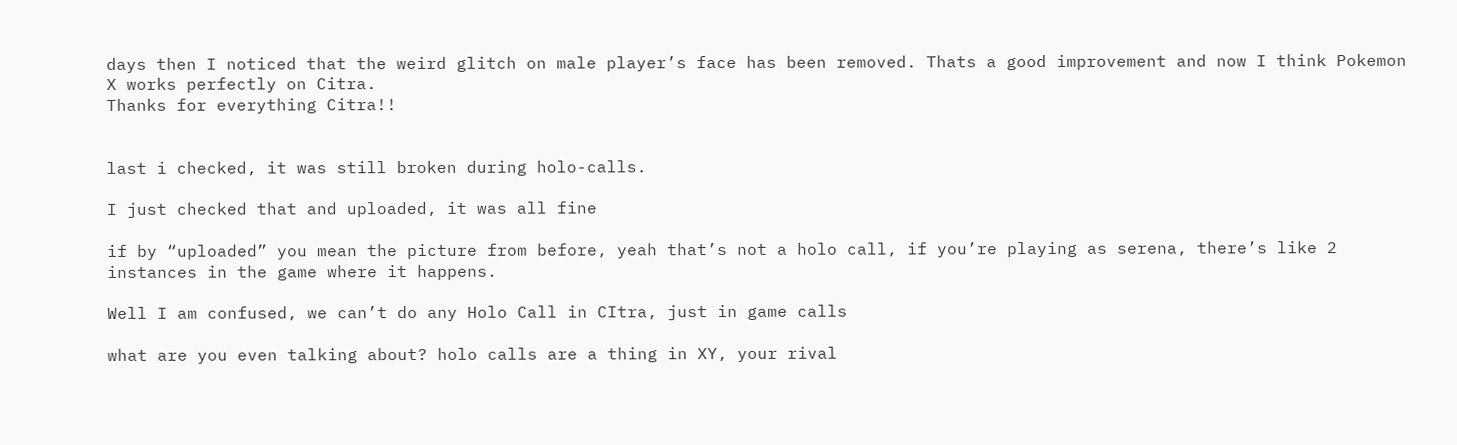days then I noticed that the weird glitch on male player’s face has been removed. Thats a good improvement and now I think Pokemon X works perfectly on Citra.
Thanks for everything Citra!!


last i checked, it was still broken during holo-calls.

I just checked that and uploaded, it was all fine

if by “uploaded” you mean the picture from before, yeah that’s not a holo call, if you’re playing as serena, there’s like 2 instances in the game where it happens.

Well I am confused, we can’t do any Holo Call in CItra, just in game calls

what are you even talking about? holo calls are a thing in XY, your rival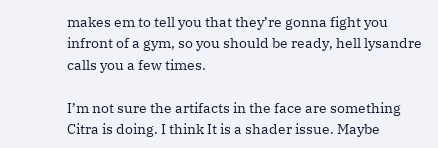makes em to tell you that they’re gonna fight you infront of a gym, so you should be ready, hell lysandre calls you a few times.

I’m not sure the artifacts in the face are something Citra is doing. I think It is a shader issue. Maybe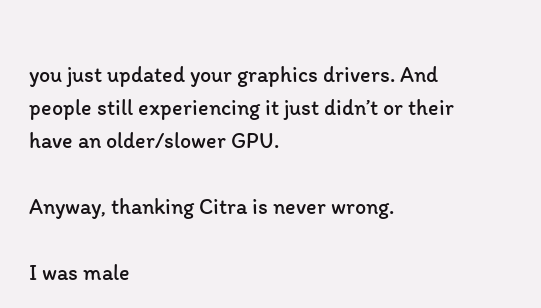you just updated your graphics drivers. And people still experiencing it just didn’t or their have an older/slower GPU.

Anyway, thanking Citra is never wrong.

I was male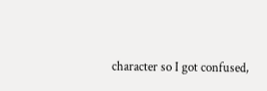character so I got confused,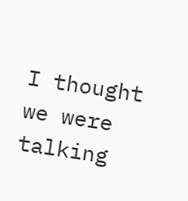I thought we were talking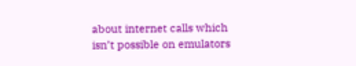about internet calls which isn’t possible on emulators